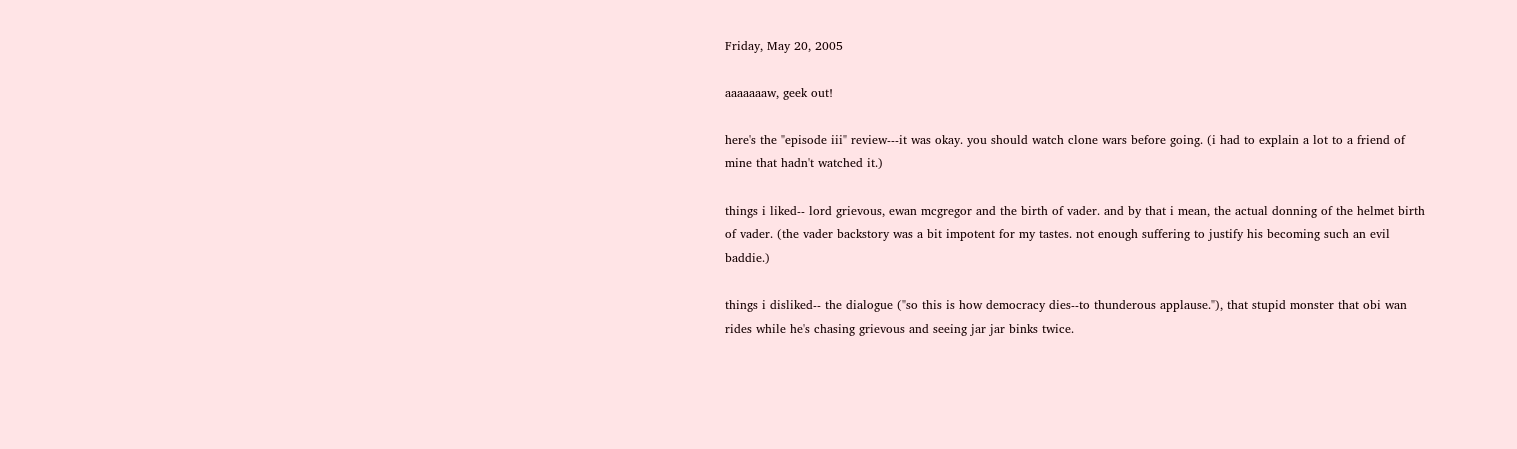Friday, May 20, 2005

aaaaaaaw, geek out!

here's the "episode iii" review---it was okay. you should watch clone wars before going. (i had to explain a lot to a friend of mine that hadn't watched it.)

things i liked-- lord grievous, ewan mcgregor and the birth of vader. and by that i mean, the actual donning of the helmet birth of vader. (the vader backstory was a bit impotent for my tastes. not enough suffering to justify his becoming such an evil baddie.)

things i disliked-- the dialogue ("so this is how democracy dies--to thunderous applause."), that stupid monster that obi wan rides while he's chasing grievous and seeing jar jar binks twice.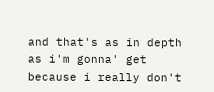and that's as in depth as i'm gonna' get because i really don't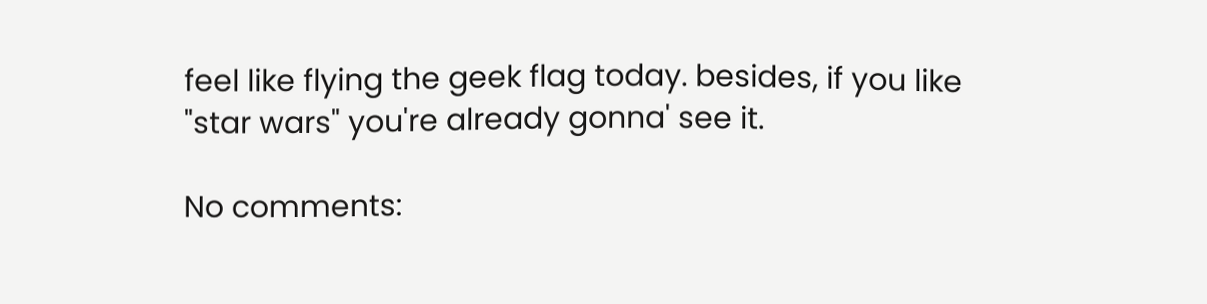feel like flying the geek flag today. besides, if you like "star wars" you're already gonna' see it.

No comments: